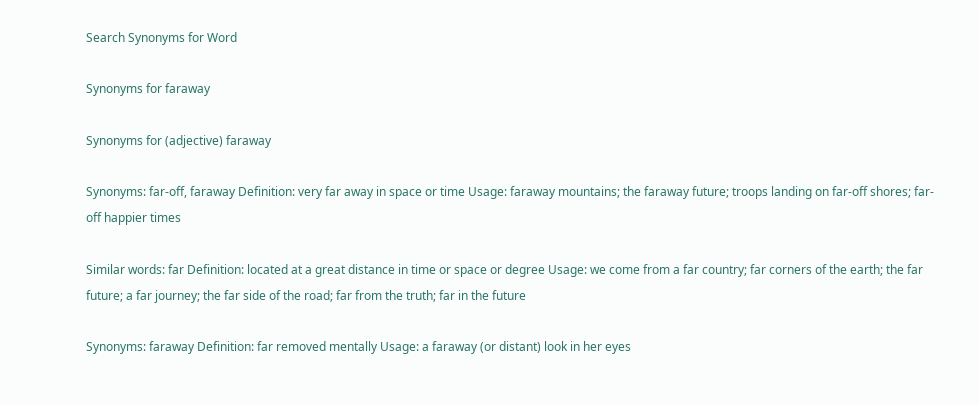Search Synonyms for Word

Synonyms for faraway

Synonyms for (adjective) faraway

Synonyms: far-off, faraway Definition: very far away in space or time Usage: faraway mountains; the faraway future; troops landing on far-off shores; far-off happier times

Similar words: far Definition: located at a great distance in time or space or degree Usage: we come from a far country; far corners of the earth; the far future; a far journey; the far side of the road; far from the truth; far in the future

Synonyms: faraway Definition: far removed mentally Usage: a faraway (or distant) look in her eyes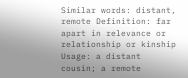Similar words: distant, remote Definition: far apart in relevance or relationship or kinship Usage: a distant cousin; a remote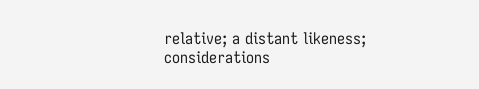relative; a distant likeness; considerations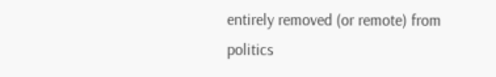entirely removed (or remote) from politics